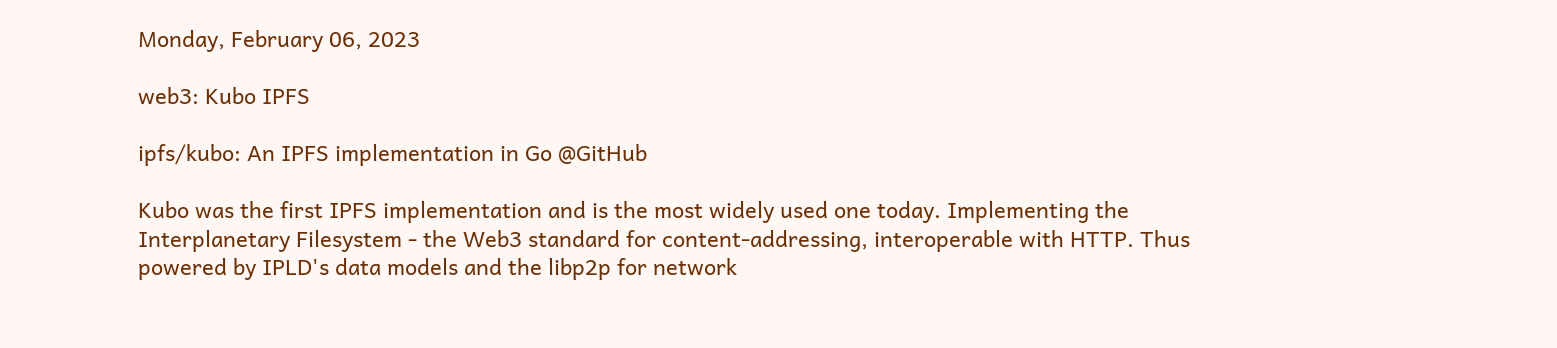Monday, February 06, 2023

web3: Kubo IPFS

ipfs/kubo: An IPFS implementation in Go @GitHub

Kubo was the first IPFS implementation and is the most widely used one today. Implementing the Interplanetary Filesystem - the Web3 standard for content-addressing, interoperable with HTTP. Thus powered by IPLD's data models and the libp2p for network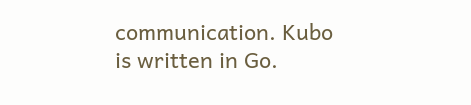communication. Kubo is written in Go.